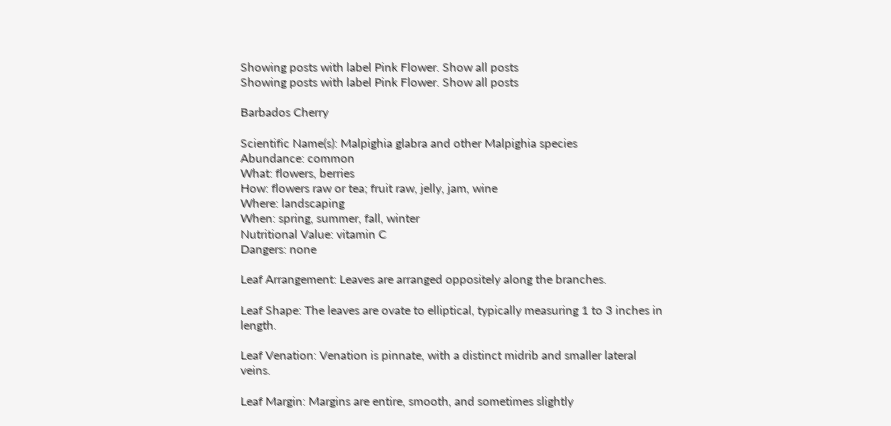Showing posts with label Pink Flower. Show all posts
Showing posts with label Pink Flower. Show all posts

Barbados Cherry

Scientific Name(s): Malpighia glabra and other Malpighia species
Abundance: common
What: flowers, berries
How: flowers raw or tea; fruit raw, jelly, jam, wine
Where: landscaping
When: spring, summer, fall, winter
Nutritional Value: vitamin C
Dangers: none

Leaf Arrangement: Leaves are arranged oppositely along the branches.

Leaf Shape: The leaves are ovate to elliptical, typically measuring 1 to 3 inches in length.

Leaf Venation: Venation is pinnate, with a distinct midrib and smaller lateral veins.

Leaf Margin: Margins are entire, smooth, and sometimes slightly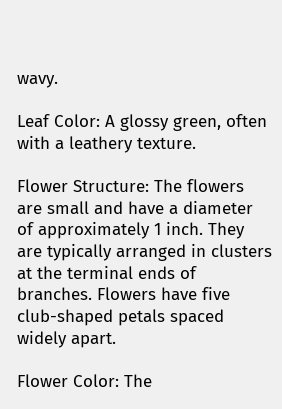wavy.

Leaf Color: A glossy green, often with a leathery texture.

Flower Structure: The flowers are small and have a diameter of approximately 1 inch. They are typically arranged in clusters at the terminal ends of branches. Flowers have five club-shaped petals spaced widely apart.

Flower Color: The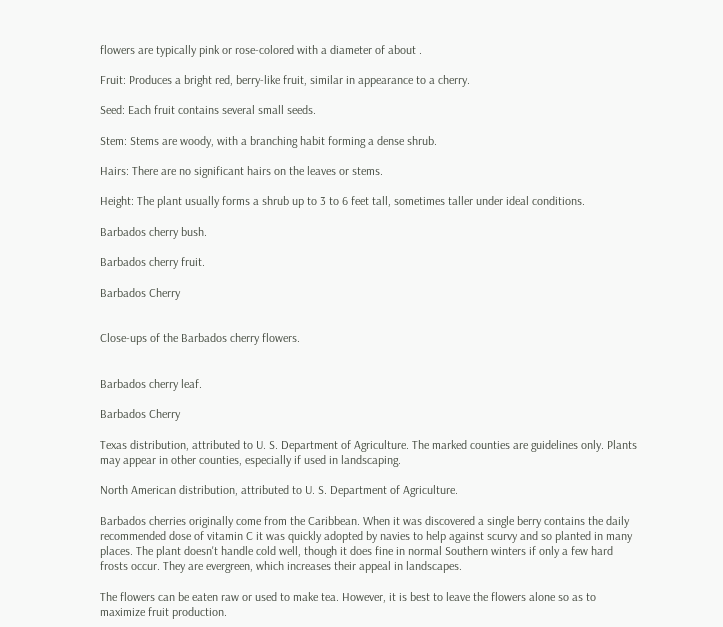flowers are typically pink or rose-colored with a diameter of about .

Fruit: Produces a bright red, berry-like fruit, similar in appearance to a cherry.

Seed: Each fruit contains several small seeds.

Stem: Stems are woody, with a branching habit forming a dense shrub.

Hairs: There are no significant hairs on the leaves or stems.

Height: The plant usually forms a shrub up to 3 to 6 feet tall, sometimes taller under ideal conditions.

Barbados cherry bush.

Barbados cherry fruit.

Barbados Cherry


Close-ups of the Barbados cherry flowers.


Barbados cherry leaf.

Barbados Cherry

Texas distribution, attributed to U. S. Department of Agriculture. The marked counties are guidelines only. Plants may appear in other counties, especially if used in landscaping.

North American distribution, attributed to U. S. Department of Agriculture.

Barbados cherries originally come from the Caribbean. When it was discovered a single berry contains the daily recommended dose of vitamin C it was quickly adopted by navies to help against scurvy and so planted in many places. The plant doesn't handle cold well, though it does fine in normal Southern winters if only a few hard frosts occur. They are evergreen, which increases their appeal in landscapes.

The flowers can be eaten raw or used to make tea. However, it is best to leave the flowers alone so as to maximize fruit production.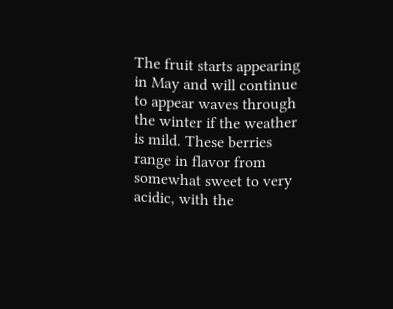The fruit starts appearing in May and will continue to appear waves through the winter if the weather is mild. These berries range in flavor from somewhat sweet to very acidic, with the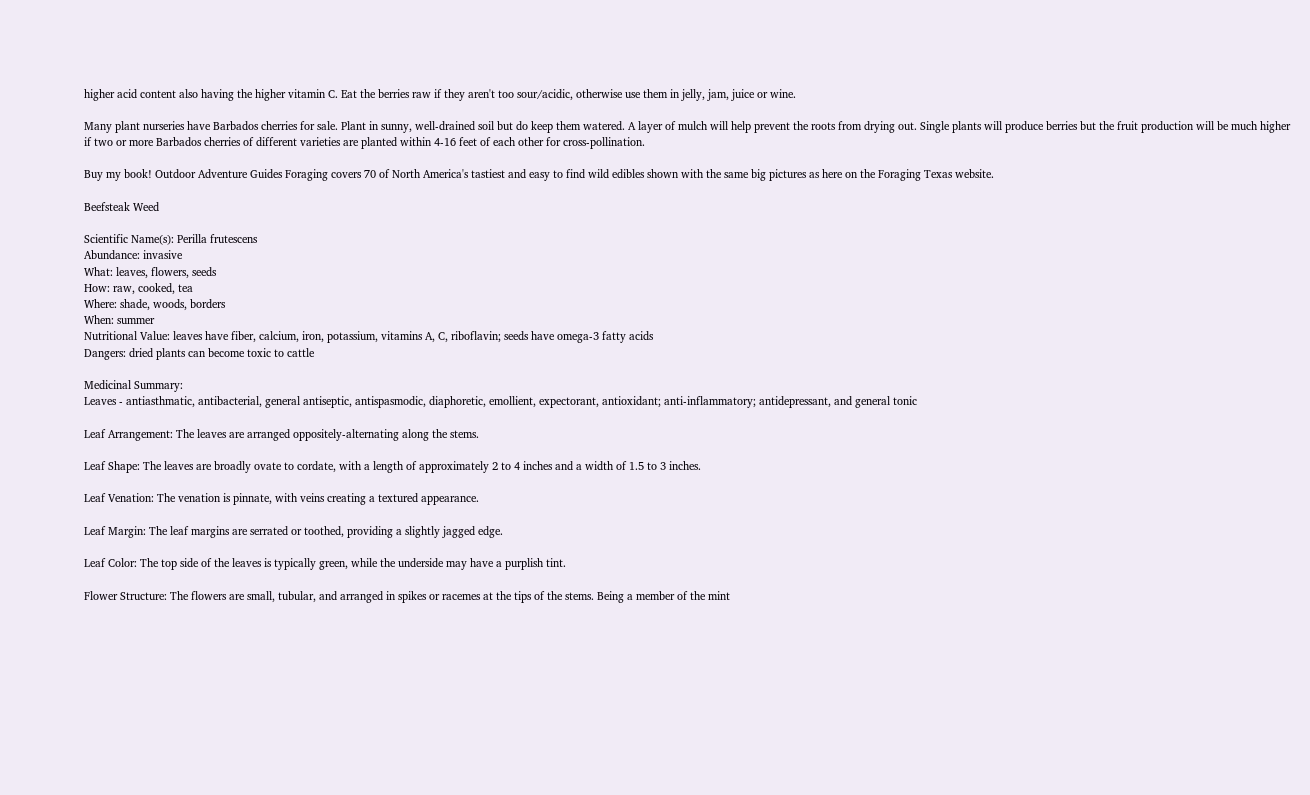higher acid content also having the higher vitamin C. Eat the berries raw if they aren't too sour/acidic, otherwise use them in jelly, jam, juice or wine.

Many plant nurseries have Barbados cherries for sale. Plant in sunny, well-drained soil but do keep them watered. A layer of mulch will help prevent the roots from drying out. Single plants will produce berries but the fruit production will be much higher if two or more Barbados cherries of different varieties are planted within 4-16 feet of each other for cross-pollination.

Buy my book! Outdoor Adventure Guides Foraging covers 70 of North America's tastiest and easy to find wild edibles shown with the same big pictures as here on the Foraging Texas website.

Beefsteak Weed

Scientific Name(s): Perilla frutescens
Abundance: invasive
What: leaves, flowers, seeds
How: raw, cooked, tea
Where: shade, woods, borders
When: summer
Nutritional Value: leaves have fiber, calcium, iron, potassium, vitamins A, C, riboflavin; seeds have omega-3 fatty acids
Dangers: dried plants can become toxic to cattle

Medicinal Summary:
Leaves - antiasthmatic, antibacterial, general antiseptic, antispasmodic, diaphoretic, emollient, expectorant, antioxidant; anti-inflammatory; antidepressant, and general tonic

Leaf Arrangement: The leaves are arranged oppositely-alternating along the stems.

Leaf Shape: The leaves are broadly ovate to cordate, with a length of approximately 2 to 4 inches and a width of 1.5 to 3 inches.

Leaf Venation: The venation is pinnate, with veins creating a textured appearance.

Leaf Margin: The leaf margins are serrated or toothed, providing a slightly jagged edge.

Leaf Color: The top side of the leaves is typically green, while the underside may have a purplish tint.

Flower Structure: The flowers are small, tubular, and arranged in spikes or racemes at the tips of the stems. Being a member of the mint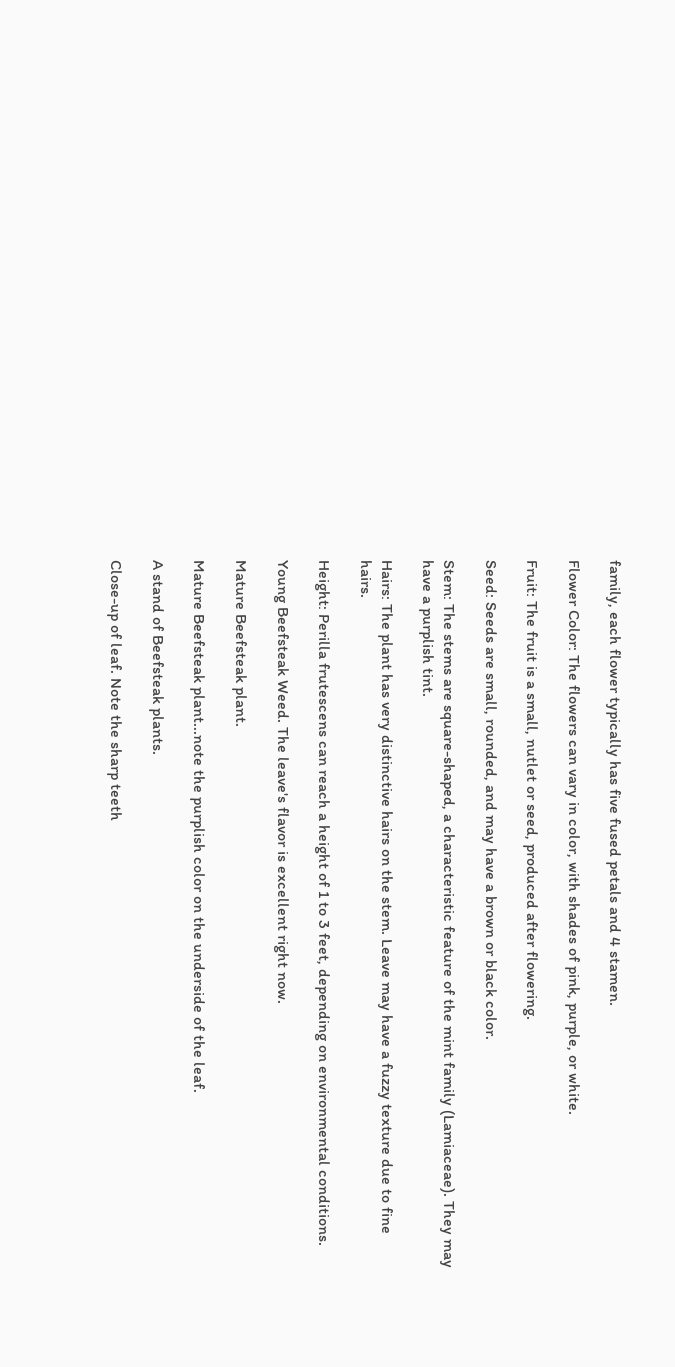family, each flower typically has five fused petals and 4 stamen.

Flower Color: The flowers can vary in color, with shades of pink, purple, or white.

Fruit: The fruit is a small, nutlet or seed, produced after flowering.

Seed: Seeds are small, rounded, and may have a brown or black color.

Stem: The stems are square-shaped, a characteristic feature of the mint family (Lamiaceae). They may have a purplish tint.

Hairs: The plant has very distinctive hairs on the stem. Leave may have a fuzzy texture due to fine hairs.

Height: Perilla frutescens can reach a height of 1 to 3 feet, depending on environmental conditions.

Young Beefsteak Weed. The leave's flavor is excellent right now.

Mature Beefsteak plant.

Mature Beefsteak plant...note the purplish color on the underside of the leaf.

A stand of Beefsteak plants.

Close-up of leaf. Note the sharp teeth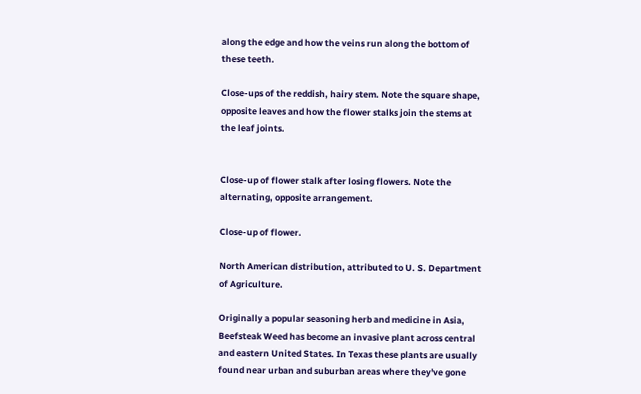along the edge and how the veins run along the bottom of these teeth.

Close-ups of the reddish, hairy stem. Note the square shape, opposite leaves and how the flower stalks join the stems at the leaf joints.


Close-up of flower stalk after losing flowers. Note the alternating, opposite arrangement.

Close-up of flower.

North American distribution, attributed to U. S. Department of Agriculture.

Originally a popular seasoning herb and medicine in Asia, Beefsteak Weed has become an invasive plant across central and eastern United States. In Texas these plants are usually found near urban and suburban areas where they've gone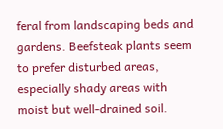feral from landscaping beds and gardens. Beefsteak plants seem to prefer disturbed areas, especially shady areas with moist but well-drained soil.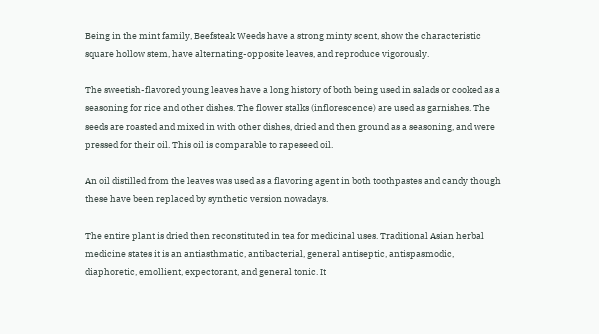Being in the mint family, Beefsteak Weeds have a strong minty scent, show the characteristic square hollow stem, have alternating-opposite leaves, and reproduce vigorously.

The sweetish-flavored young leaves have a long history of both being used in salads or cooked as a seasoning for rice and other dishes. The flower stalks (inflorescence) are used as garnishes. The seeds are roasted and mixed in with other dishes, dried and then ground as a seasoning, and were pressed for their oil. This oil is comparable to rapeseed oil.

An oil distilled from the leaves was used as a flavoring agent in both toothpastes and candy though these have been replaced by synthetic version nowadays.

The entire plant is dried then reconstituted in tea for medicinal uses. Traditional Asian herbal medicine states it is an antiasthmatic, antibacterial, general antiseptic, antispasmodic, diaphoretic, emollient, expectorant, and general tonic. It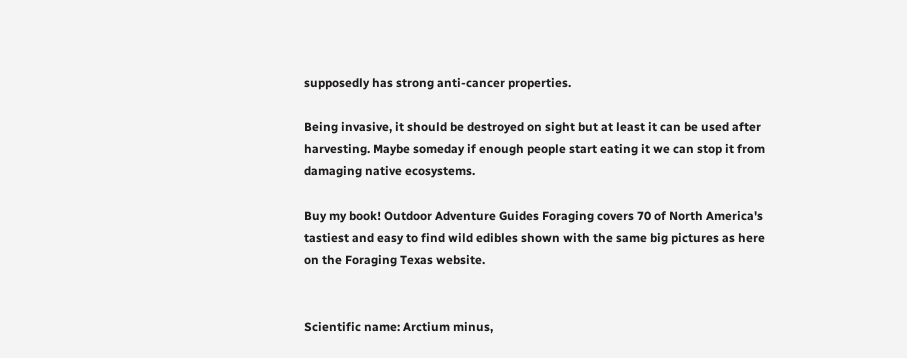supposedly has strong anti-cancer properties.

Being invasive, it should be destroyed on sight but at least it can be used after harvesting. Maybe someday if enough people start eating it we can stop it from damaging native ecosystems.

Buy my book! Outdoor Adventure Guides Foraging covers 70 of North America's tastiest and easy to find wild edibles shown with the same big pictures as here on the Foraging Texas website.


Scientific name: Arctium minus,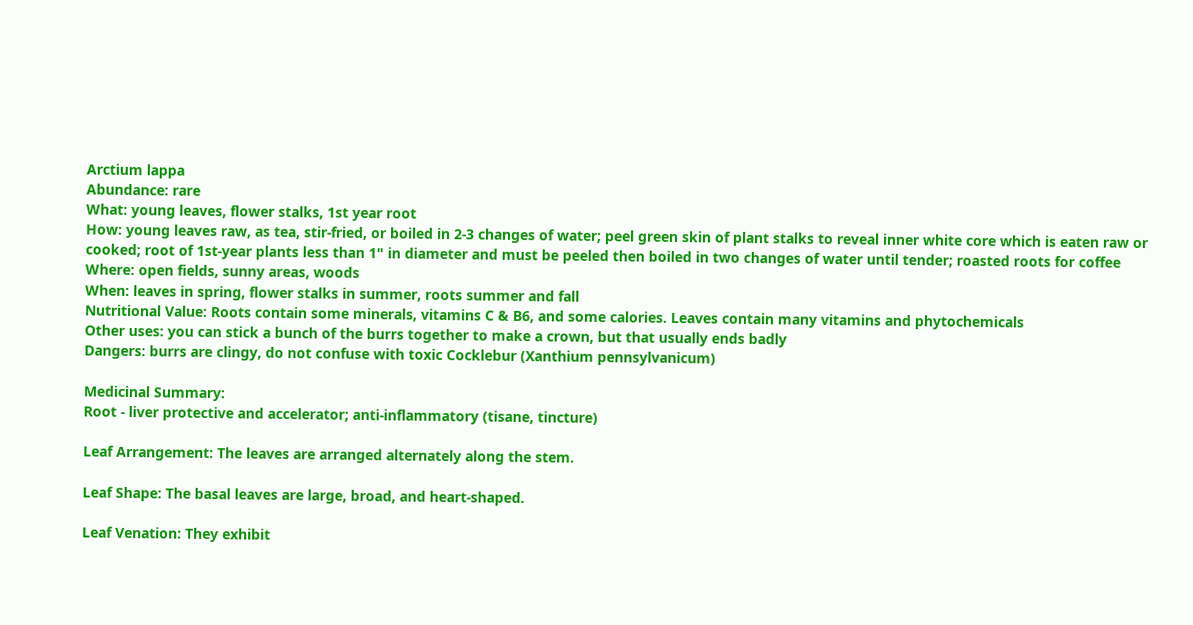Arctium lappa
Abundance: rare
What: young leaves, flower stalks, 1st year root
How: young leaves raw, as tea, stir-fried, or boiled in 2-3 changes of water; peel green skin of plant stalks to reveal inner white core which is eaten raw or cooked; root of 1st-year plants less than 1" in diameter and must be peeled then boiled in two changes of water until tender; roasted roots for coffee
Where: open fields, sunny areas, woods
When: leaves in spring, flower stalks in summer, roots summer and fall
Nutritional Value: Roots contain some minerals, vitamins C & B6, and some calories. Leaves contain many vitamins and phytochemicals
Other uses: you can stick a bunch of the burrs together to make a crown, but that usually ends badly
Dangers: burrs are clingy, do not confuse with toxic Cocklebur (Xanthium pennsylvanicum)

Medicinal Summary:
Root - liver protective and accelerator; anti-inflammatory (tisane, tincture)

Leaf Arrangement: The leaves are arranged alternately along the stem.

Leaf Shape: The basal leaves are large, broad, and heart-shaped.

Leaf Venation: They exhibit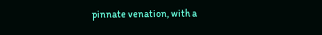pinnate venation, with a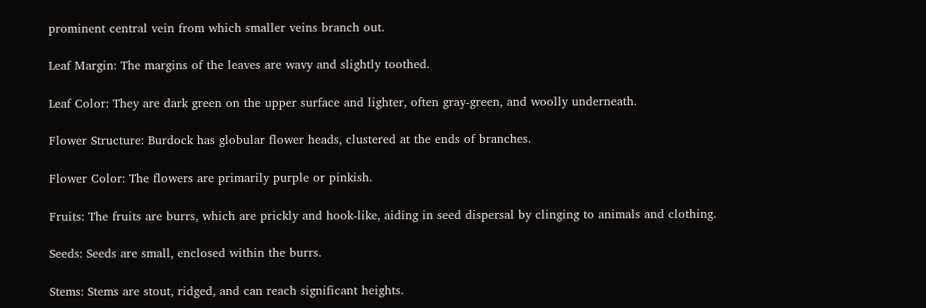prominent central vein from which smaller veins branch out.

Leaf Margin: The margins of the leaves are wavy and slightly toothed.

Leaf Color: They are dark green on the upper surface and lighter, often gray-green, and woolly underneath.

Flower Structure: Burdock has globular flower heads, clustered at the ends of branches.

Flower Color: The flowers are primarily purple or pinkish.

Fruits: The fruits are burrs, which are prickly and hook-like, aiding in seed dispersal by clinging to animals and clothing.

Seeds: Seeds are small, enclosed within the burrs.

Stems: Stems are stout, ridged, and can reach significant heights.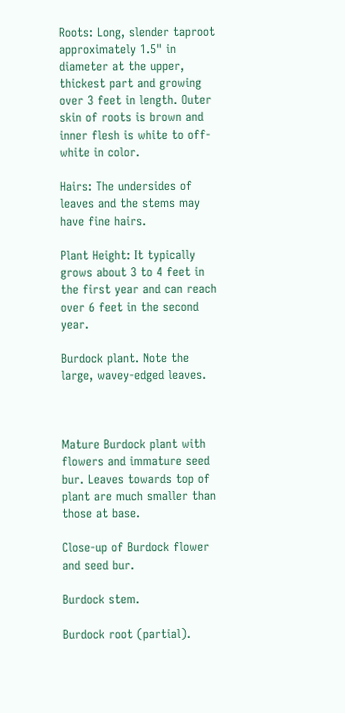Roots: Long, slender taproot approximately 1.5" in diameter at the upper, thickest part and growing over 3 feet in length. Outer skin of roots is brown and inner flesh is white to off-white in color.

Hairs: The undersides of leaves and the stems may have fine hairs.

Plant Height: It typically grows about 3 to 4 feet in the first year and can reach over 6 feet in the second year.

Burdock plant. Note the large, wavey-edged leaves.



Mature Burdock plant with flowers and immature seed bur. Leaves towards top of plant are much smaller than those at base.

Close-up of Burdock flower and seed bur.

Burdock stem.

Burdock root (partial).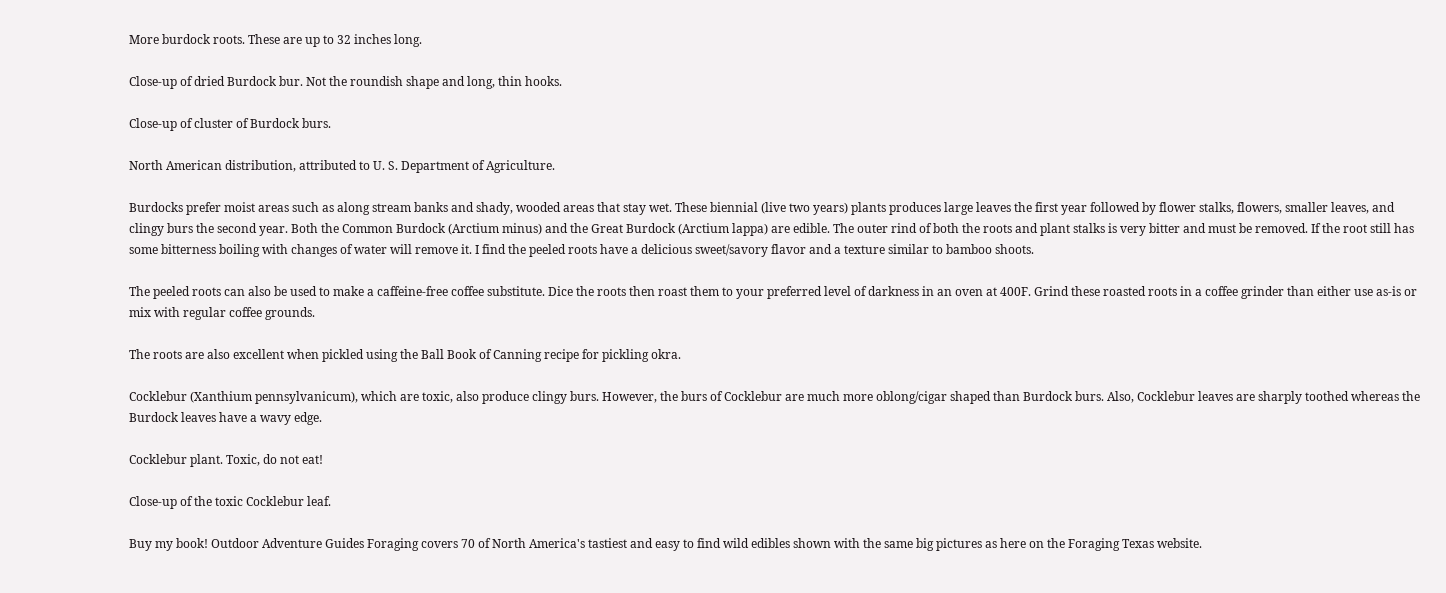More burdock roots. These are up to 32 inches long.

Close-up of dried Burdock bur. Not the roundish shape and long, thin hooks.

Close-up of cluster of Burdock burs.

North American distribution, attributed to U. S. Department of Agriculture.

Burdocks prefer moist areas such as along stream banks and shady, wooded areas that stay wet. These biennial (live two years) plants produces large leaves the first year followed by flower stalks, flowers, smaller leaves, and clingy burs the second year. Both the Common Burdock (Arctium minus) and the Great Burdock (Arctium lappa) are edible. The outer rind of both the roots and plant stalks is very bitter and must be removed. If the root still has some bitterness boiling with changes of water will remove it. I find the peeled roots have a delicious sweet/savory flavor and a texture similar to bamboo shoots.

The peeled roots can also be used to make a caffeine-free coffee substitute. Dice the roots then roast them to your preferred level of darkness in an oven at 400F. Grind these roasted roots in a coffee grinder than either use as-is or mix with regular coffee grounds.

The roots are also excellent when pickled using the Ball Book of Canning recipe for pickling okra.

Cocklebur (Xanthium pennsylvanicum), which are toxic, also produce clingy burs. However, the burs of Cocklebur are much more oblong/cigar shaped than Burdock burs. Also, Cocklebur leaves are sharply toothed whereas the Burdock leaves have a wavy edge.

Cocklebur plant. Toxic, do not eat!

Close-up of the toxic Cocklebur leaf.

Buy my book! Outdoor Adventure Guides Foraging covers 70 of North America's tastiest and easy to find wild edibles shown with the same big pictures as here on the Foraging Texas website.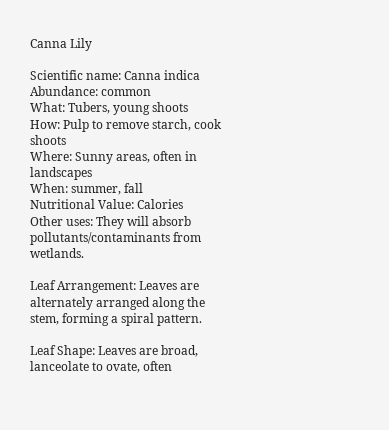Canna Lily

Scientific name: Canna indica
Abundance: common
What: Tubers, young shoots
How: Pulp to remove starch, cook shoots
Where: Sunny areas, often in landscapes
When: summer, fall
Nutritional Value: Calories
Other uses: They will absorb pollutants/contaminants from wetlands.

Leaf Arrangement: Leaves are alternately arranged along the stem, forming a spiral pattern.

Leaf Shape: Leaves are broad, lanceolate to ovate, often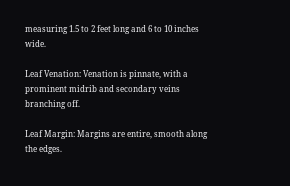measuring 1.5 to 2 feet long and 6 to 10 inches wide.

Leaf Venation: Venation is pinnate, with a prominent midrib and secondary veins branching off.

Leaf Margin: Margins are entire, smooth along the edges.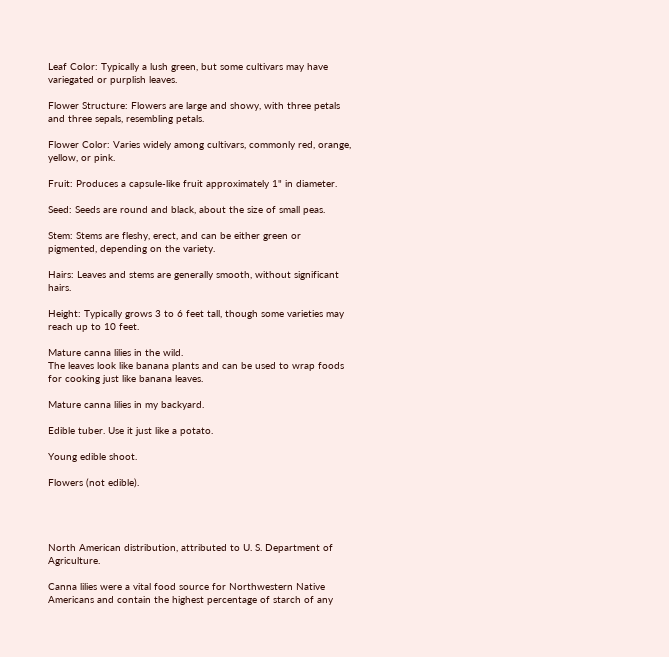Leaf Color: Typically a lush green, but some cultivars may have variegated or purplish leaves.

Flower Structure: Flowers are large and showy, with three petals and three sepals, resembling petals.

Flower Color: Varies widely among cultivars, commonly red, orange, yellow, or pink.

Fruit: Produces a capsule-like fruit approximately 1" in diameter.

Seed: Seeds are round and black, about the size of small peas.

Stem: Stems are fleshy, erect, and can be either green or pigmented, depending on the variety.

Hairs: Leaves and stems are generally smooth, without significant hairs.

Height: Typically grows 3 to 6 feet tall, though some varieties may reach up to 10 feet.

Mature canna lilies in the wild.
The leaves look like banana plants and can be used to wrap foods for cooking just like banana leaves.

Mature canna lilies in my backyard.

Edible tuber. Use it just like a potato.

Young edible shoot.

Flowers (not edible).




North American distribution, attributed to U. S. Department of Agriculture.

Canna lilies were a vital food source for Northwestern Native Americans and contain the highest percentage of starch of any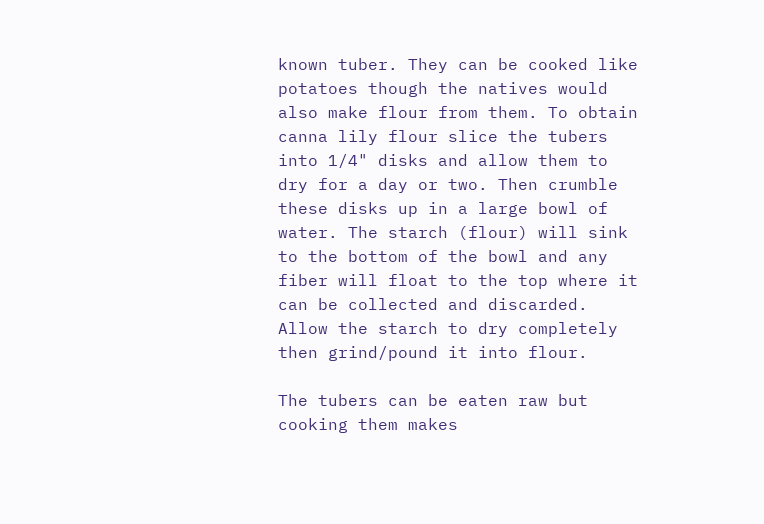known tuber. They can be cooked like potatoes though the natives would also make flour from them. To obtain canna lily flour slice the tubers into 1/4" disks and allow them to dry for a day or two. Then crumble these disks up in a large bowl of water. The starch (flour) will sink to the bottom of the bowl and any fiber will float to the top where it can be collected and discarded. Allow the starch to dry completely then grind/pound it into flour.

The tubers can be eaten raw but cooking them makes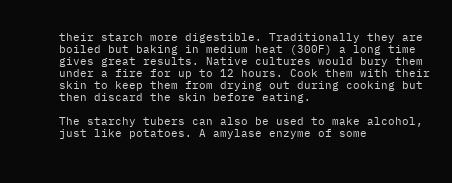their starch more digestible. Traditionally they are boiled but baking in medium heat (300F) a long time gives great results. Native cultures would bury them under a fire for up to 12 hours. Cook them with their skin to keep them from drying out during cooking but then discard the skin before eating.

The starchy tubers can also be used to make alcohol, just like potatoes. A amylase enzyme of some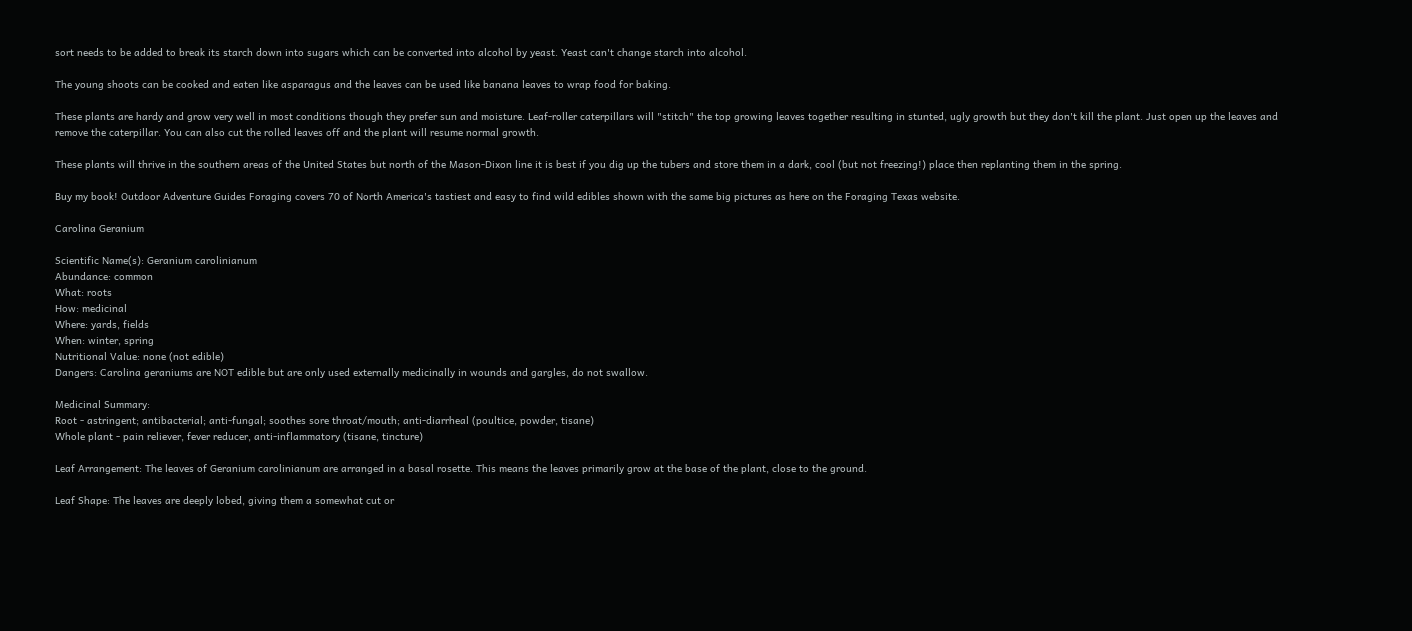sort needs to be added to break its starch down into sugars which can be converted into alcohol by yeast. Yeast can't change starch into alcohol.

The young shoots can be cooked and eaten like asparagus and the leaves can be used like banana leaves to wrap food for baking.

These plants are hardy and grow very well in most conditions though they prefer sun and moisture. Leaf-roller caterpillars will "stitch" the top growing leaves together resulting in stunted, ugly growth but they don't kill the plant. Just open up the leaves and remove the caterpillar. You can also cut the rolled leaves off and the plant will resume normal growth.

These plants will thrive in the southern areas of the United States but north of the Mason-Dixon line it is best if you dig up the tubers and store them in a dark, cool (but not freezing!) place then replanting them in the spring.

Buy my book! Outdoor Adventure Guides Foraging covers 70 of North America's tastiest and easy to find wild edibles shown with the same big pictures as here on the Foraging Texas website.

Carolina Geranium

Scientific Name(s): Geranium carolinianum
Abundance: common
What: roots
How: medicinal
Where: yards, fields
When: winter, spring
Nutritional Value: none (not edible)
Dangers: Carolina geraniums are NOT edible but are only used externally medicinally in wounds and gargles, do not swallow.

Medicinal Summary:
Root - astringent; antibacterial; anti-fungal; soothes sore throat/mouth; anti-diarrheal (poultice, powder, tisane)
Whole plant - pain reliever, fever reducer, anti-inflammatory (tisane, tincture)

Leaf Arrangement: The leaves of Geranium carolinianum are arranged in a basal rosette. This means the leaves primarily grow at the base of the plant, close to the ground.

Leaf Shape: The leaves are deeply lobed, giving them a somewhat cut or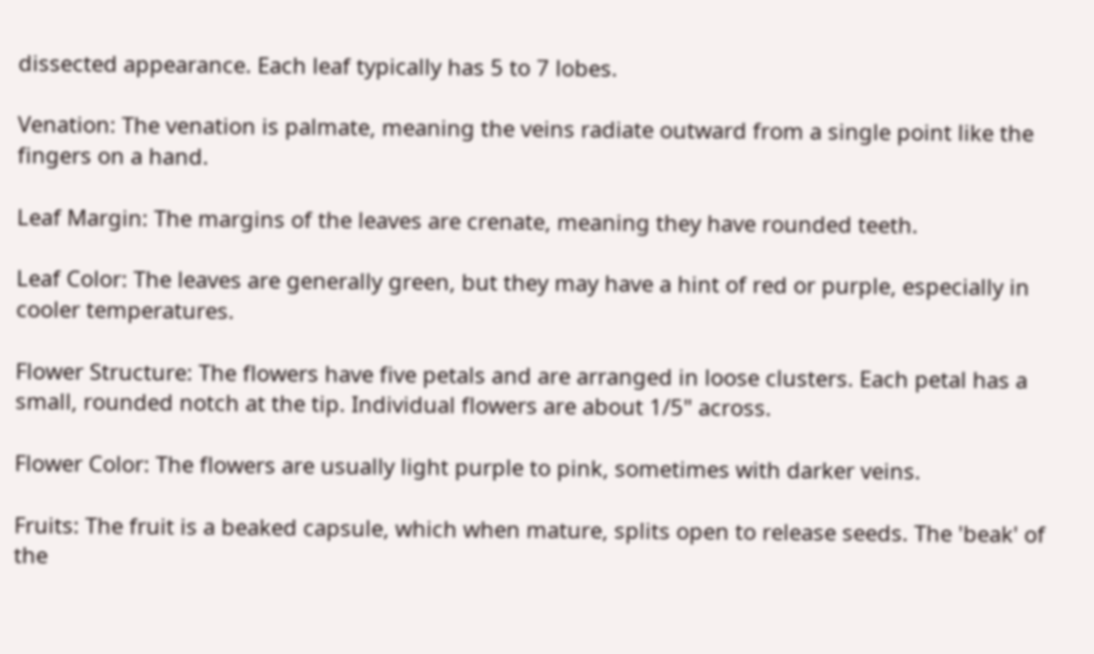dissected appearance. Each leaf typically has 5 to 7 lobes.

Venation: The venation is palmate, meaning the veins radiate outward from a single point like the fingers on a hand.

Leaf Margin: The margins of the leaves are crenate, meaning they have rounded teeth.

Leaf Color: The leaves are generally green, but they may have a hint of red or purple, especially in cooler temperatures.

Flower Structure: The flowers have five petals and are arranged in loose clusters. Each petal has a small, rounded notch at the tip. Individual flowers are about 1/5" across.

Flower Color: The flowers are usually light purple to pink, sometimes with darker veins.

Fruits: The fruit is a beaked capsule, which when mature, splits open to release seeds. The 'beak' of the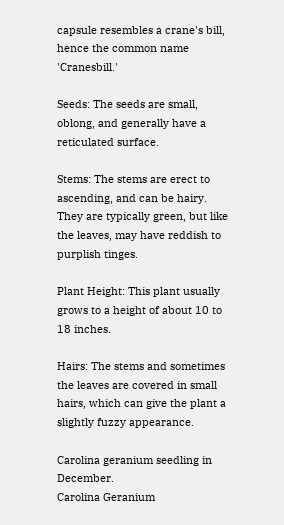capsule resembles a crane's bill, hence the common name 'Cranesbill.'

Seeds: The seeds are small, oblong, and generally have a reticulated surface.

Stems: The stems are erect to ascending, and can be hairy. They are typically green, but like the leaves, may have reddish to purplish tinges.

Plant Height: This plant usually grows to a height of about 10 to 18 inches.

Hairs: The stems and sometimes the leaves are covered in small hairs, which can give the plant a slightly fuzzy appearance.

Carolina geranium seedling in December.
Carolina Geranium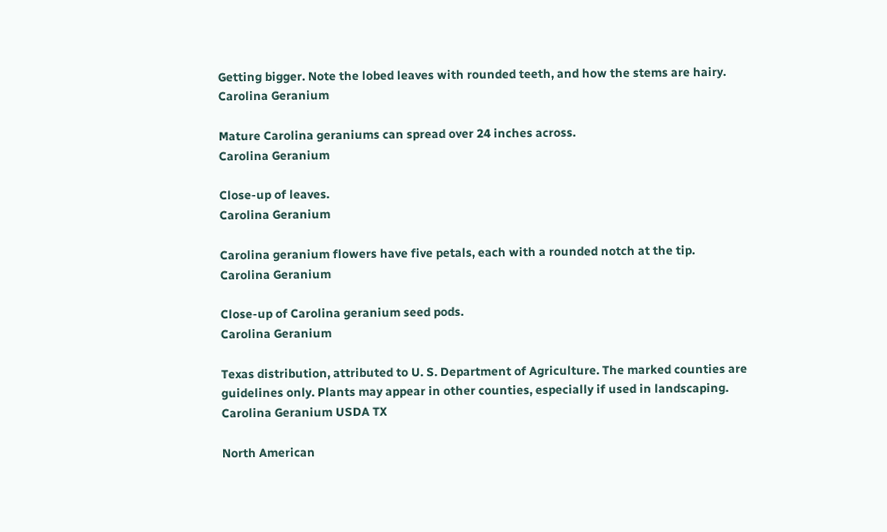Getting bigger. Note the lobed leaves with rounded teeth, and how the stems are hairy.
Carolina Geranium

Mature Carolina geraniums can spread over 24 inches across.
Carolina Geranium

Close-up of leaves.
Carolina Geranium

Carolina geranium flowers have five petals, each with a rounded notch at the tip.
Carolina Geranium

Close-up of Carolina geranium seed pods.
Carolina Geranium

Texas distribution, attributed to U. S. Department of Agriculture. The marked counties are guidelines only. Plants may appear in other counties, especially if used in landscaping.
Carolina Geranium USDA TX

North American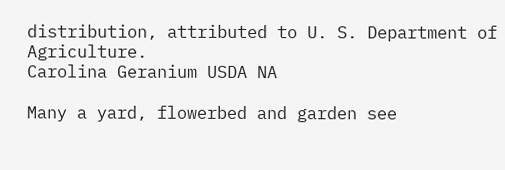distribution, attributed to U. S. Department of Agriculture.
Carolina Geranium USDA NA

Many a yard, flowerbed and garden see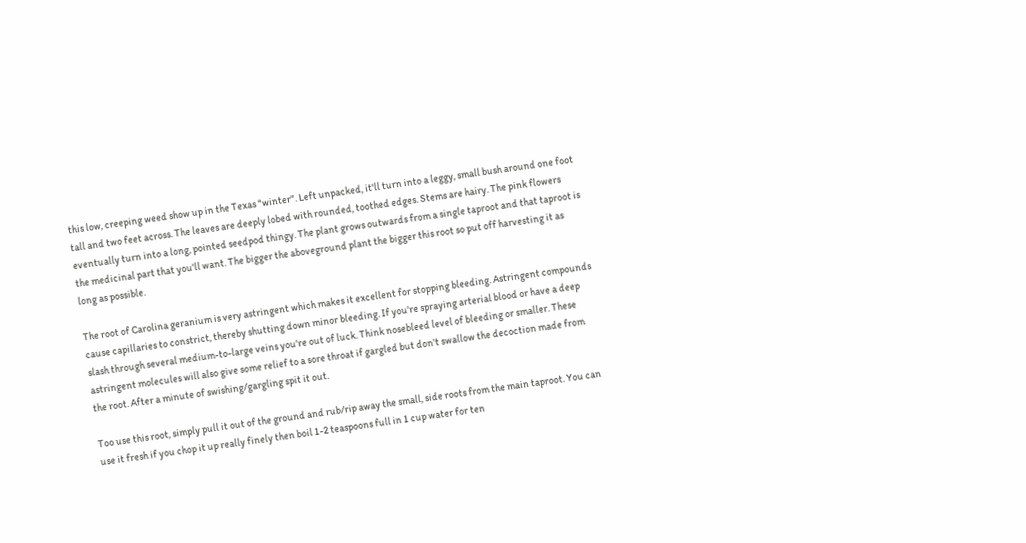this low, creeping weed show up in the Texas "winter". Left unpacked, it'll turn into a leggy, small bush around one foot tall and two feet across. The leaves are deeply lobed with rounded, toothed edges. Stems are hairy. The pink flowers eventually turn into a long, pointed seedpod thingy. The plant grows outwards from a single taproot and that taproot is the medicinal part that you'll want. The bigger the aboveground plant the bigger this root so put off harvesting it as long as possible.

The root of Carolina geranium is very astringent which makes it excellent for stopping bleeding. Astringent compounds cause capillaries to constrict, thereby shutting down minor bleeding. If you're spraying arterial blood or have a deep slash through several medium-to-large veins you're out of luck. Think nosebleed level of bleeding or smaller. These astringent molecules will also give some relief to a sore throat if gargled but don't swallow the decoction made from the root. After a minute of swishing/gargling spit it out.

Too use this root, simply pull it out of the ground and rub/rip away the small, side roots from the main taproot. You can use it fresh if you chop it up really finely then boil 1-2 teaspoons full in 1 cup water for ten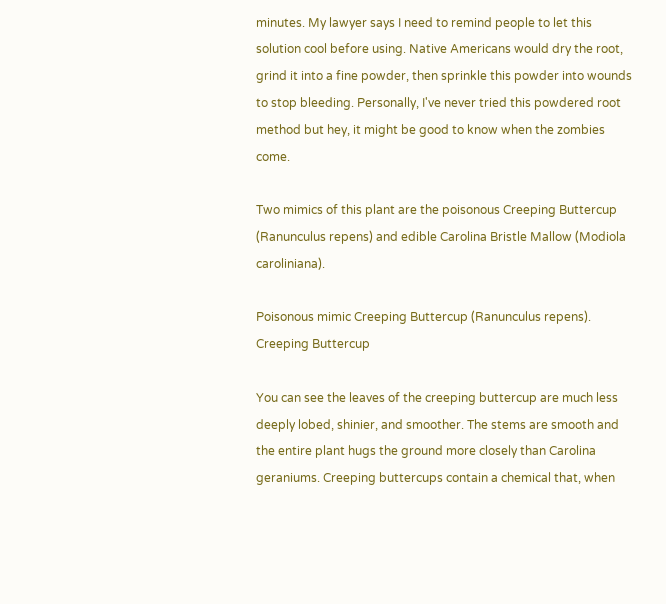minutes. My lawyer says I need to remind people to let this solution cool before using. Native Americans would dry the root, grind it into a fine powder, then sprinkle this powder into wounds to stop bleeding. Personally, I've never tried this powdered root method but hey, it might be good to know when the zombies come.

Two mimics of this plant are the poisonous Creeping Buttercup (Ranunculus repens) and edible Carolina Bristle Mallow (Modiola caroliniana).

Poisonous mimic Creeping Buttercup (Ranunculus repens).
Creeping Buttercup

You can see the leaves of the creeping buttercup are much less deeply lobed, shinier, and smoother. The stems are smooth and the entire plant hugs the ground more closely than Carolina geraniums. Creeping buttercups contain a chemical that, when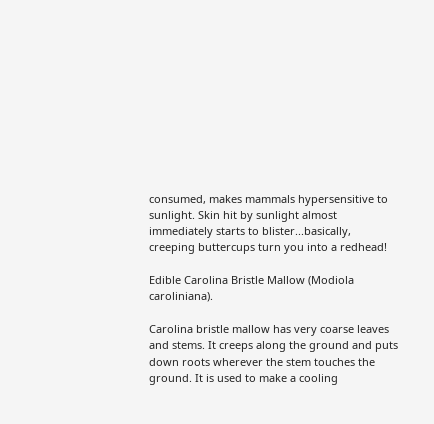consumed, makes mammals hypersensitive to sunlight. Skin hit by sunlight almost immediately starts to blister...basically, creeping buttercups turn you into a redhead!

Edible Carolina Bristle Mallow (Modiola caroliniana).

Carolina bristle mallow has very coarse leaves and stems. It creeps along the ground and puts down roots wherever the stem touches the ground. It is used to make a cooling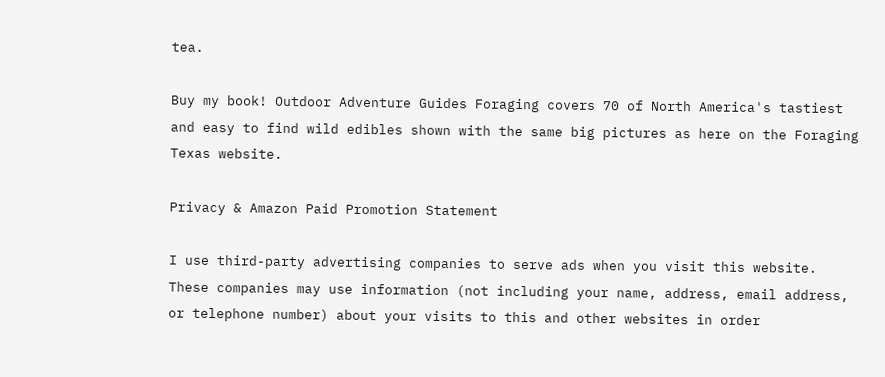tea.

Buy my book! Outdoor Adventure Guides Foraging covers 70 of North America's tastiest and easy to find wild edibles shown with the same big pictures as here on the Foraging Texas website.

Privacy & Amazon Paid Promotion Statement

I use third-party advertising companies to serve ads when you visit this website. These companies may use information (not including your name, address, email address, or telephone number) about your visits to this and other websites in order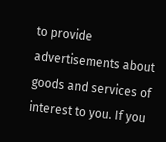to provide advertisements about goods and services of interest to you. If you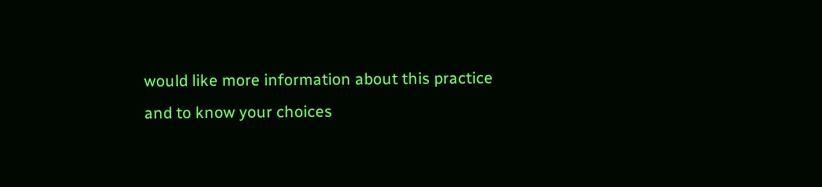would like more information about this practice and to know your choices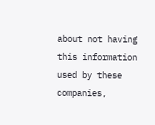about not having this information used by these companies,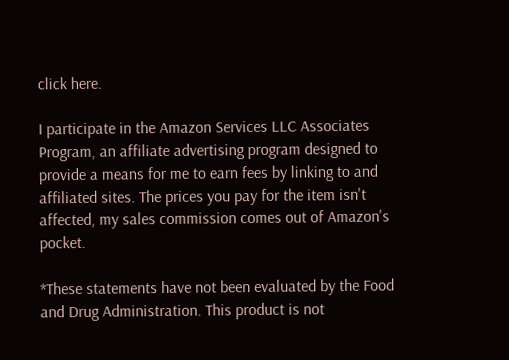click here.

I participate in the Amazon Services LLC Associates Program, an affiliate advertising program designed to provide a means for me to earn fees by linking to and affiliated sites. The prices you pay for the item isn't affected, my sales commission comes out of Amazon's pocket.

*These statements have not been evaluated by the Food and Drug Administration. This product is not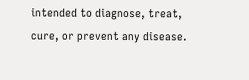intended to diagnose, treat, cure, or prevent any disease.